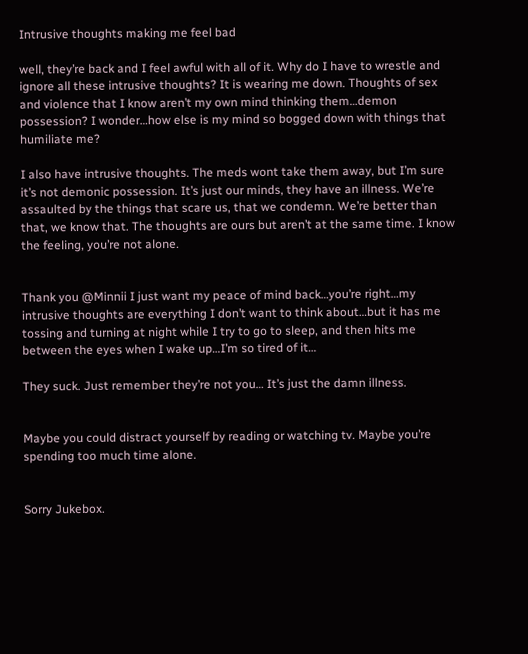Intrusive thoughts making me feel bad

well, they’re back and I feel awful with all of it. Why do I have to wrestle and ignore all these intrusive thoughts? It is wearing me down. Thoughts of sex and violence that I know aren’t my own mind thinking them…demon possession? I wonder…how else is my mind so bogged down with things that humiliate me?

I also have intrusive thoughts. The meds wont take them away, but I’m sure it’s not demonic possession. It’s just our minds, they have an illness. We’re assaulted by the things that scare us, that we condemn. We’re better than that, we know that. The thoughts are ours but aren’t at the same time. I know the feeling, you’re not alone.


Thank you @Minnii I just want my peace of mind back…you’re right…my intrusive thoughts are everything I don’t want to think about…but it has me tossing and turning at night while I try to go to sleep, and then hits me between the eyes when I wake up…I’m so tired of it…

They suck. Just remember they’re not you… It’s just the damn illness.


Maybe you could distract yourself by reading or watching tv. Maybe you’re spending too much time alone.


Sorry Jukebox.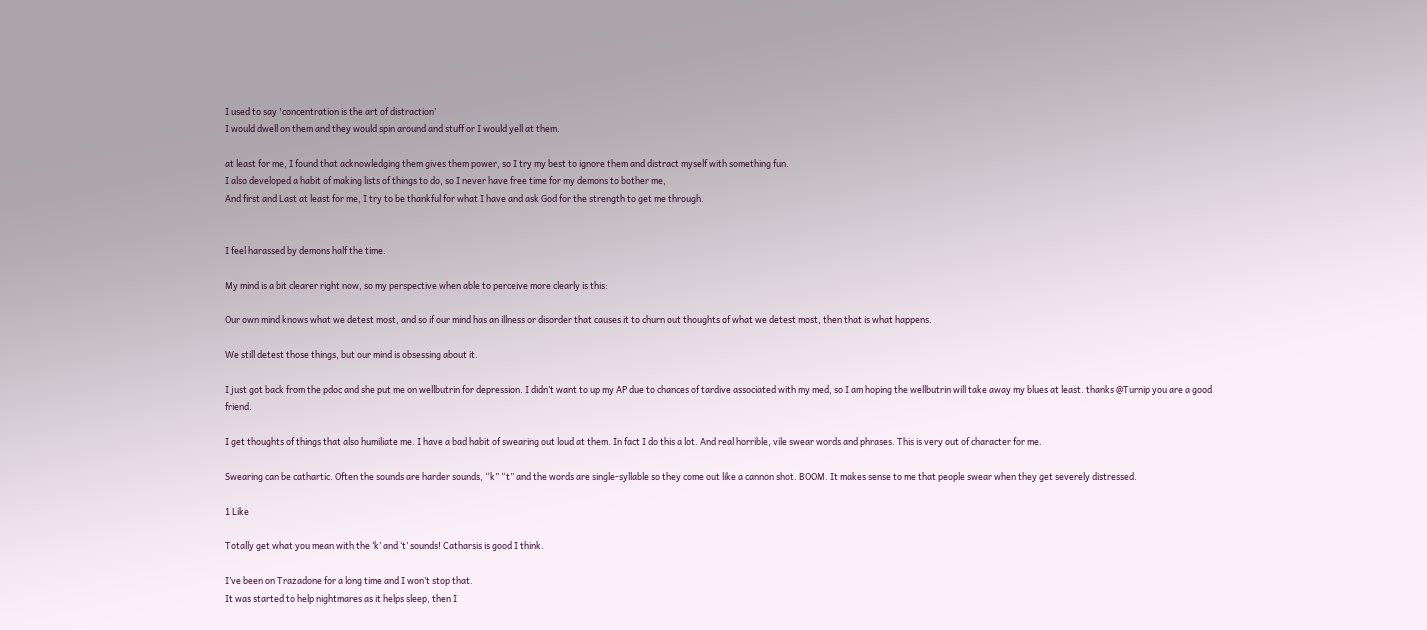I used to say 'concentration is the art of distraction’
I would dwell on them and they would spin around and stuff or I would yell at them.

at least for me, I found that acknowledging them gives them power, so I try my best to ignore them and distract myself with something fun.
I also developed a habit of making lists of things to do, so I never have free time for my demons to bother me,
And first and Last at least for me, I try to be thankful for what I have and ask God for the strength to get me through.


I feel harassed by demons half the time.

My mind is a bit clearer right now, so my perspective when able to perceive more clearly is this:

Our own mind knows what we detest most, and so if our mind has an illness or disorder that causes it to churn out thoughts of what we detest most, then that is what happens.

We still detest those things, but our mind is obsessing about it.

I just got back from the pdoc and she put me on wellbutrin for depression. I didn’t want to up my AP due to chances of tardive associated with my med, so I am hoping the wellbutrin will take away my blues at least. thanks @Turnip you are a good friend.

I get thoughts of things that also humiliate me. I have a bad habit of swearing out loud at them. In fact I do this a lot. And real horrible, vile swear words and phrases. This is very out of character for me.

Swearing can be cathartic. Often the sounds are harder sounds, “k” “t” and the words are single-syllable so they come out like a cannon shot. BOOM. It makes sense to me that people swear when they get severely distressed.

1 Like

Totally get what you mean with the ‘k’ and ‘t’ sounds! Catharsis is good I think.

I’ve been on Trazadone for a long time and I won’t stop that.
It was started to help nightmares as it helps sleep, then I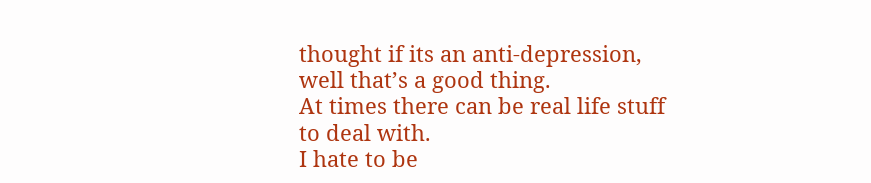thought if its an anti-depression, well that’s a good thing.
At times there can be real life stuff to deal with.
I hate to be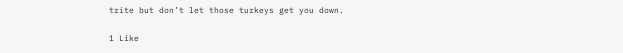trite but don’t let those turkeys get you down.

1 Like